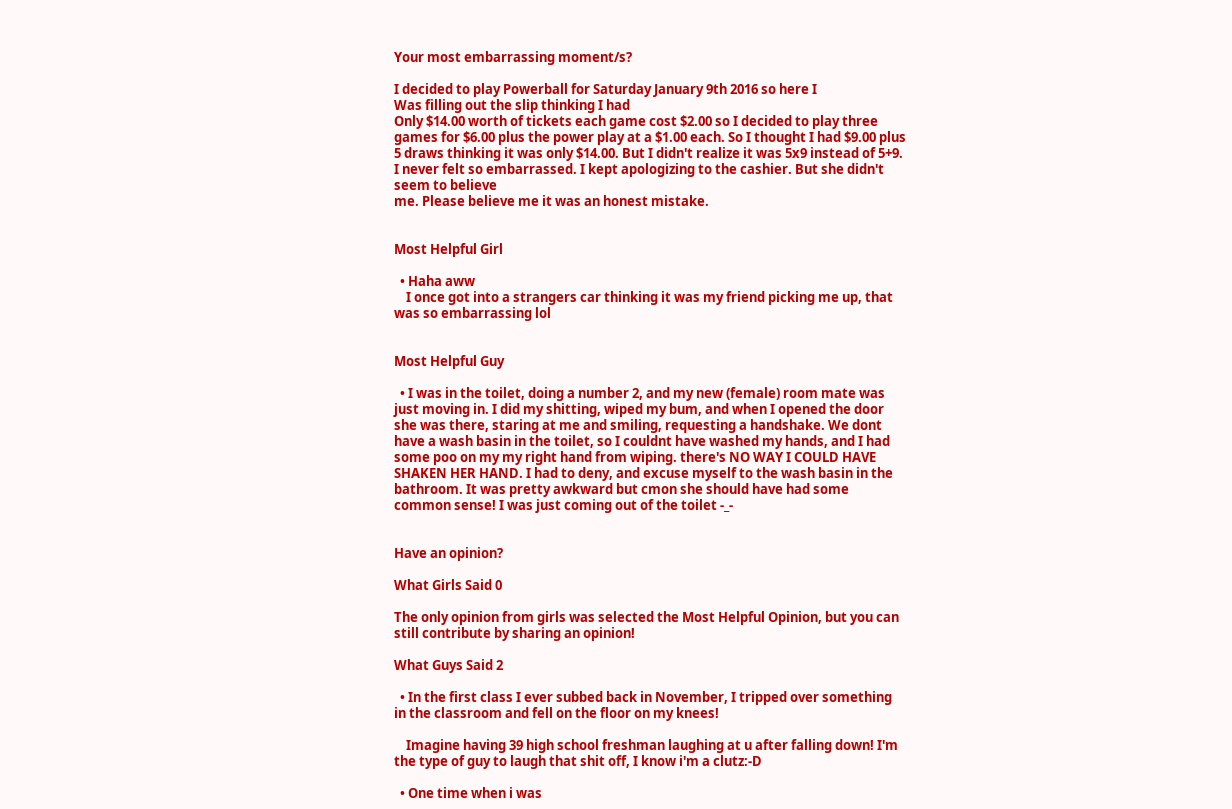Your most embarrassing moment/s?

I decided to play Powerball for Saturday January 9th 2016 so here I
Was filling out the slip thinking I had
Only $14.00 worth of tickets each game cost $2.00 so I decided to play three games for $6.00 plus the power play at a $1.00 each. So I thought I had $9.00 plus 5 draws thinking it was only $14.00. But I didn't realize it was 5x9 instead of 5+9. I never felt so embarrassed. I kept apologizing to the cashier. But she didn't seem to believe
me. Please believe me it was an honest mistake.


Most Helpful Girl

  • Haha aww
    I once got into a strangers car thinking it was my friend picking me up, that was so embarrassing lol


Most Helpful Guy

  • I was in the toilet, doing a number 2, and my new (female) room mate was just moving in. I did my shitting, wiped my bum, and when I opened the door she was there, staring at me and smiling, requesting a handshake. We dont have a wash basin in the toilet, so I couldnt have washed my hands, and I had some poo on my my right hand from wiping. there's NO WAY I COULD HAVE SHAKEN HER HAND. I had to deny, and excuse myself to the wash basin in the bathroom. It was pretty awkward but cmon she should have had some common sense! I was just coming out of the toilet -_-


Have an opinion?

What Girls Said 0

The only opinion from girls was selected the Most Helpful Opinion, but you can still contribute by sharing an opinion!

What Guys Said 2

  • In the first class I ever subbed back in November, I tripped over something in the classroom and fell on the floor on my knees!

    Imagine having 39 high school freshman laughing at u after falling down! I'm the type of guy to laugh that shit off, I know i'm a clutz:-D

  • One time when i was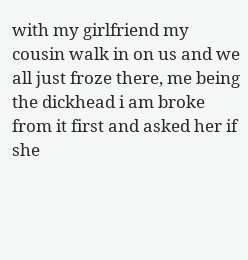with my girlfriend my cousin walk in on us and we all just froze there, me being the dickhead i am broke from it first and asked her if she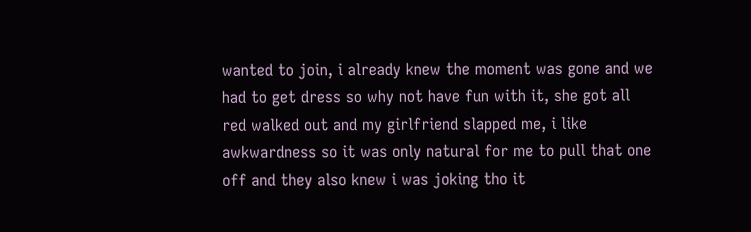wanted to join, i already knew the moment was gone and we had to get dress so why not have fun with it, she got all red walked out and my girlfriend slapped me, i like awkwardness so it was only natural for me to pull that one off and they also knew i was joking tho it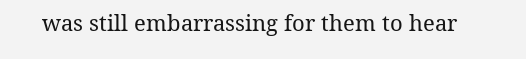was still embarrassing for them to hear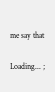me say that

Loading... ;